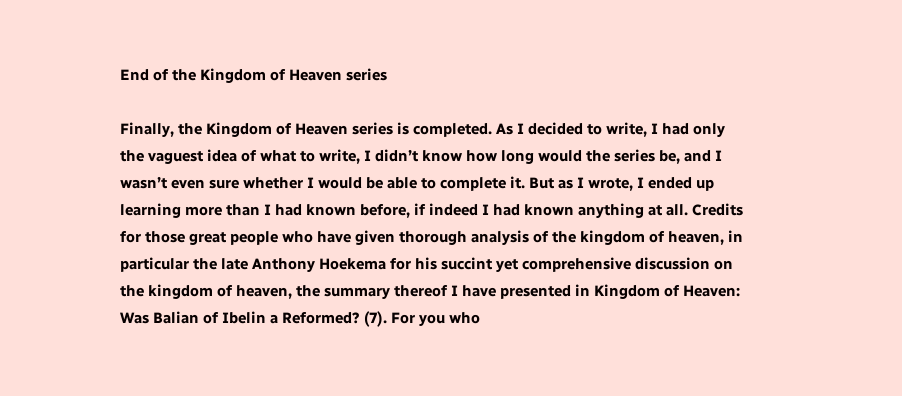End of the Kingdom of Heaven series

Finally, the Kingdom of Heaven series is completed. As I decided to write, I had only the vaguest idea of what to write, I didn’t know how long would the series be, and I wasn’t even sure whether I would be able to complete it. But as I wrote, I ended up learning more than I had known before, if indeed I had known anything at all. Credits for those great people who have given thorough analysis of the kingdom of heaven, in particular the late Anthony Hoekema for his succint yet comprehensive discussion on the kingdom of heaven, the summary thereof I have presented in Kingdom of Heaven: Was Balian of Ibelin a Reformed? (7). For you who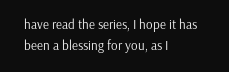have read the series, I hope it has been a blessing for you, as I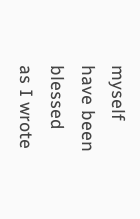myself have been blessed as I wrote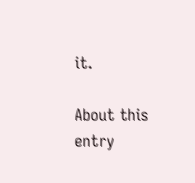it.

About this entry